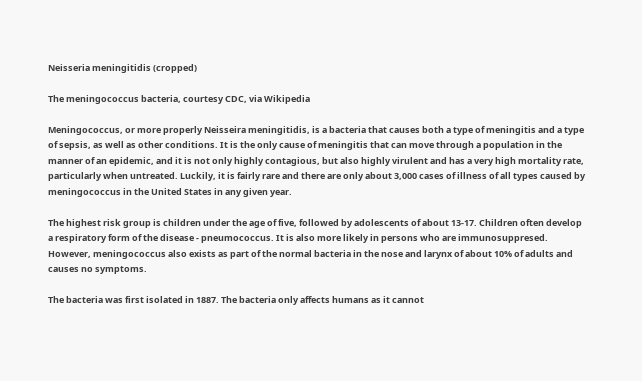Neisseria meningitidis (cropped)

The meningococcus bacteria, courtesy CDC, via Wikipedia

Meningococcus, or more properly Neisseira meningitidis, is a bacteria that causes both a type of meningitis and a type of sepsis, as well as other conditions. It is the only cause of meningitis that can move through a population in the manner of an epidemic, and it is not only highly contagious, but also highly virulent and has a very high mortality rate, particularly when untreated. Luckily, it is fairly rare and there are only about 3,000 cases of illness of all types caused by meningococcus in the United States in any given year.

The highest risk group is children under the age of five, followed by adolescents of about 13-17. Children often develop a respiratory form of the disease - pneumococcus. It is also more likely in persons who are immunosuppresed. However, meningococcus also exists as part of the normal bacteria in the nose and larynx of about 10% of adults and causes no symptoms.

The bacteria was first isolated in 1887. The bacteria only affects humans as it cannot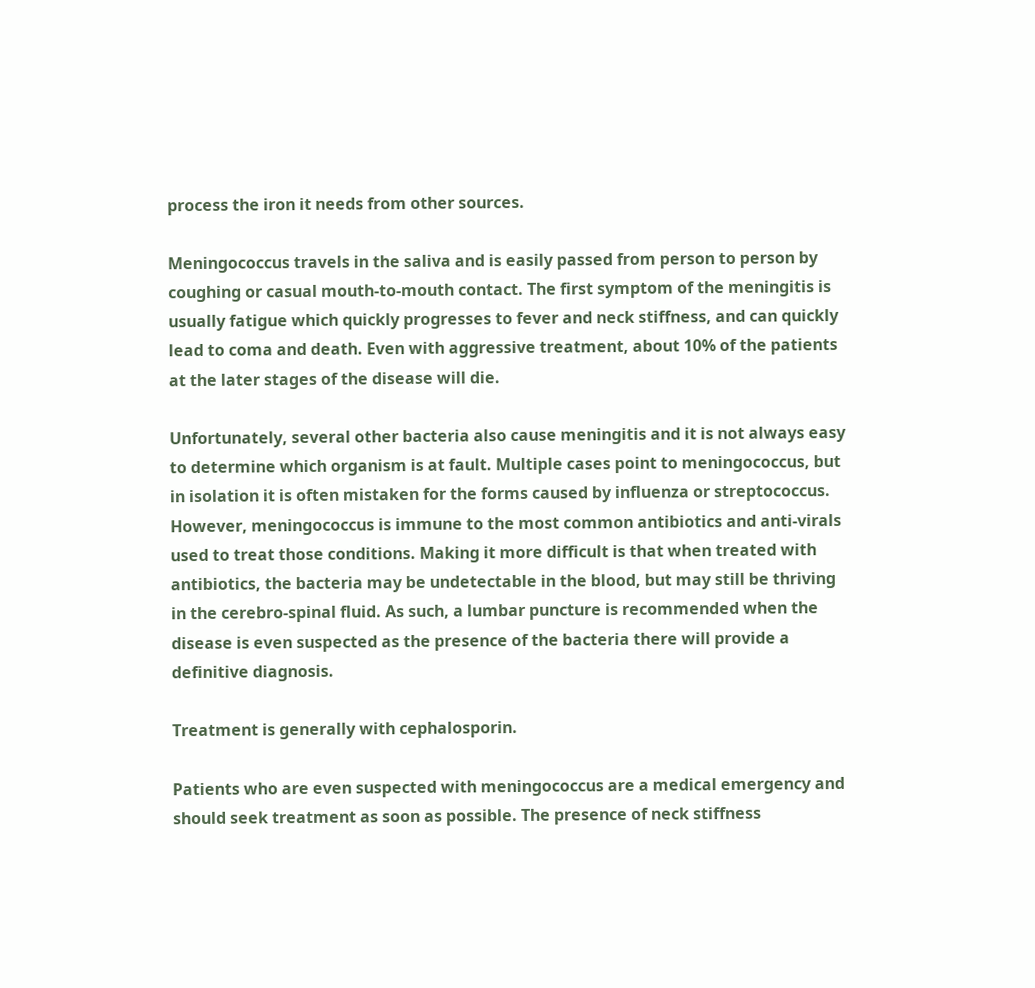process the iron it needs from other sources.

Meningococcus travels in the saliva and is easily passed from person to person by coughing or casual mouth-to-mouth contact. The first symptom of the meningitis is usually fatigue which quickly progresses to fever and neck stiffness, and can quickly lead to coma and death. Even with aggressive treatment, about 10% of the patients at the later stages of the disease will die.

Unfortunately, several other bacteria also cause meningitis and it is not always easy to determine which organism is at fault. Multiple cases point to meningococcus, but in isolation it is often mistaken for the forms caused by influenza or streptococcus. However, meningococcus is immune to the most common antibiotics and anti-virals used to treat those conditions. Making it more difficult is that when treated with antibiotics, the bacteria may be undetectable in the blood, but may still be thriving in the cerebro-spinal fluid. As such, a lumbar puncture is recommended when the disease is even suspected as the presence of the bacteria there will provide a definitive diagnosis.

Treatment is generally with cephalosporin.

Patients who are even suspected with meningococcus are a medical emergency and should seek treatment as soon as possible. The presence of neck stiffness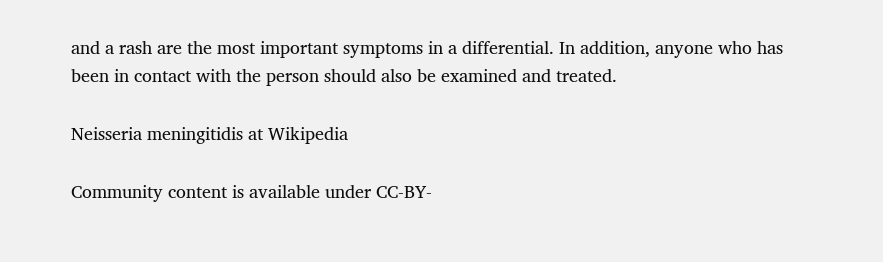and a rash are the most important symptoms in a differential. In addition, anyone who has been in contact with the person should also be examined and treated.

Neisseria meningitidis at Wikipedia

Community content is available under CC-BY-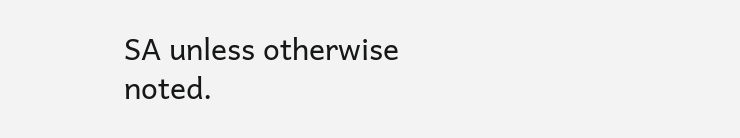SA unless otherwise noted.